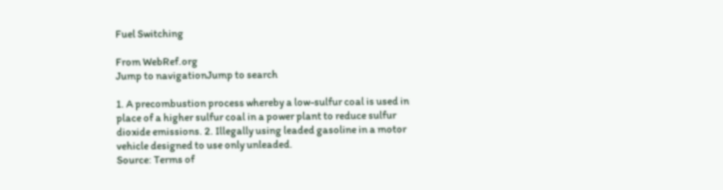Fuel Switching

From WebRef.org
Jump to navigationJump to search

1. A precombustion process whereby a low-sulfur coal is used in place of a higher sulfur coal in a power plant to reduce sulfur dioxide emissions. 2. Illegally using leaded gasoline in a motor vehicle designed to use only unleaded.
Source: Terms of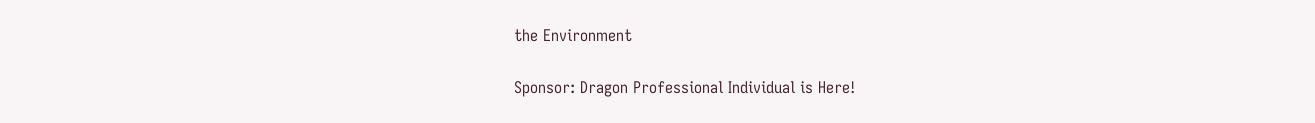the Environment

Sponsor: Dragon Professional Individual is Here!